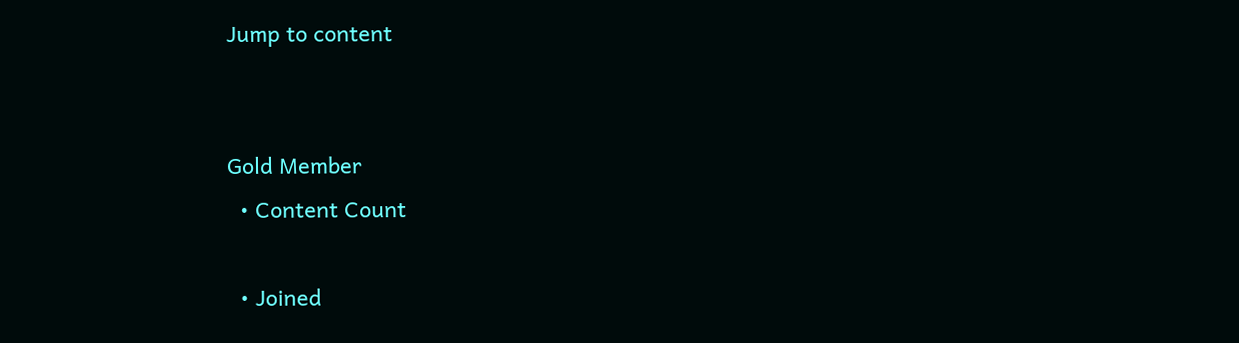Jump to content


Gold Member
  • Content Count

  • Joined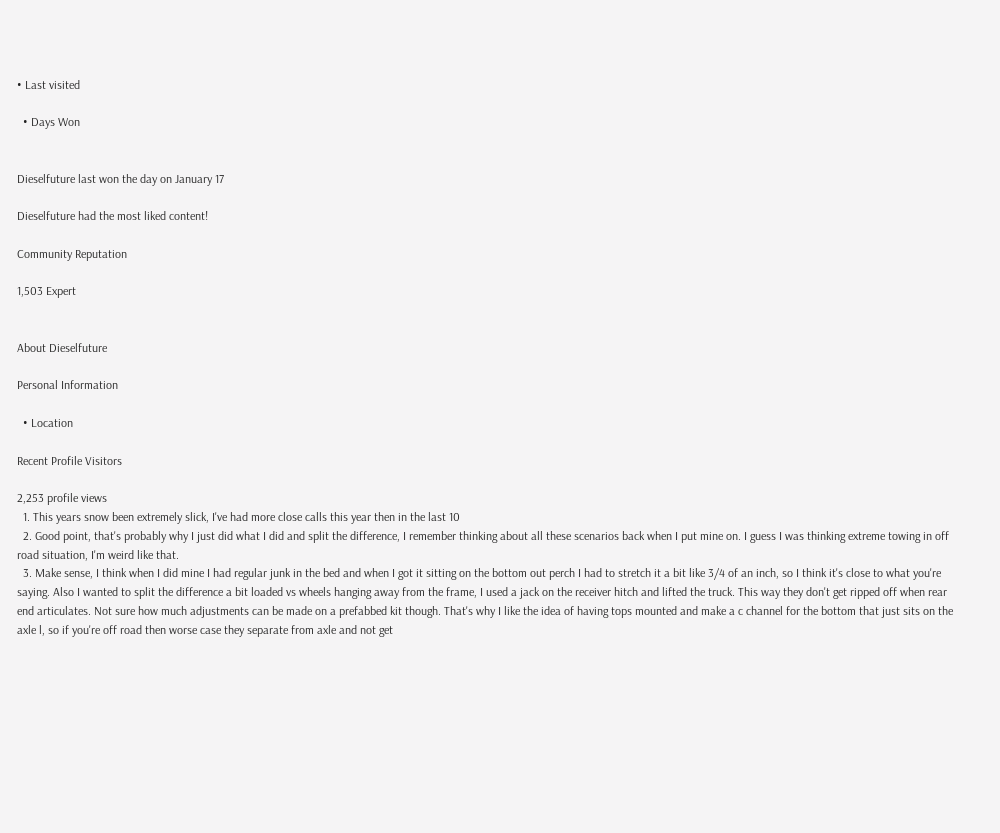• Last visited

  • Days Won


Dieselfuture last won the day on January 17

Dieselfuture had the most liked content!

Community Reputation

1,503 Expert


About Dieselfuture

Personal Information

  • Location

Recent Profile Visitors

2,253 profile views
  1. This years snow been extremely slick, I've had more close calls this year then in the last 10
  2. Good point, that's probably why I just did what I did and split the difference, I remember thinking about all these scenarios back when I put mine on. I guess I was thinking extreme towing in off road situation, I'm weird like that.
  3. Make sense, I think when I did mine I had regular junk in the bed and when I got it sitting on the bottom out perch I had to stretch it a bit like 3/4 of an inch, so I think it's close to what you're saying. Also I wanted to split the difference a bit loaded vs wheels hanging away from the frame, I used a jack on the receiver hitch and lifted the truck. This way they don't get ripped off when rear end articulates. Not sure how much adjustments can be made on a prefabbed kit though. That's why I like the idea of having tops mounted and make a c channel for the bottom that just sits on the axle l, so if you're off road then worse case they separate from axle and not get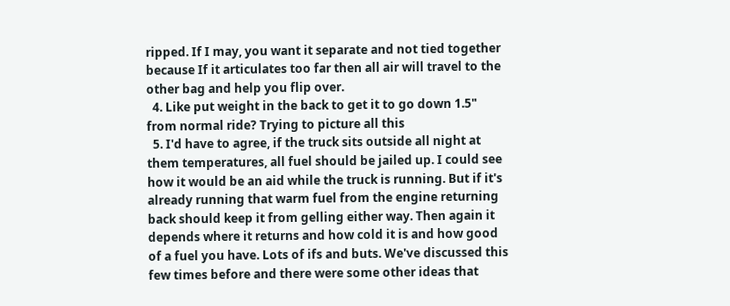ripped. If I may, you want it separate and not tied together because If it articulates too far then all air will travel to the other bag and help you flip over.
  4. Like put weight in the back to get it to go down 1.5" from normal ride? Trying to picture all this
  5. I'd have to agree, if the truck sits outside all night at them temperatures, all fuel should be jailed up. I could see how it would be an aid while the truck is running. But if it's already running that warm fuel from the engine returning back should keep it from gelling either way. Then again it depends where it returns and how cold it is and how good of a fuel you have. Lots of ifs and buts. We've discussed this few times before and there were some other ideas that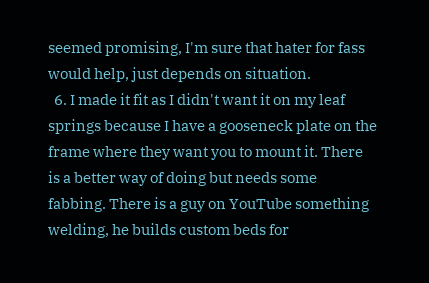seemed promising, I'm sure that hater for fass would help, just depends on situation.
  6. I made it fit as I didn't want it on my leaf springs because I have a gooseneck plate on the frame where they want you to mount it. There is a better way of doing but needs some fabbing. There is a guy on YouTube something welding, he builds custom beds for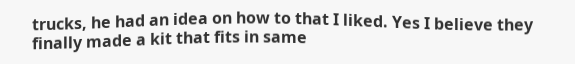trucks, he had an idea on how to that I liked. Yes I believe they finally made a kit that fits in same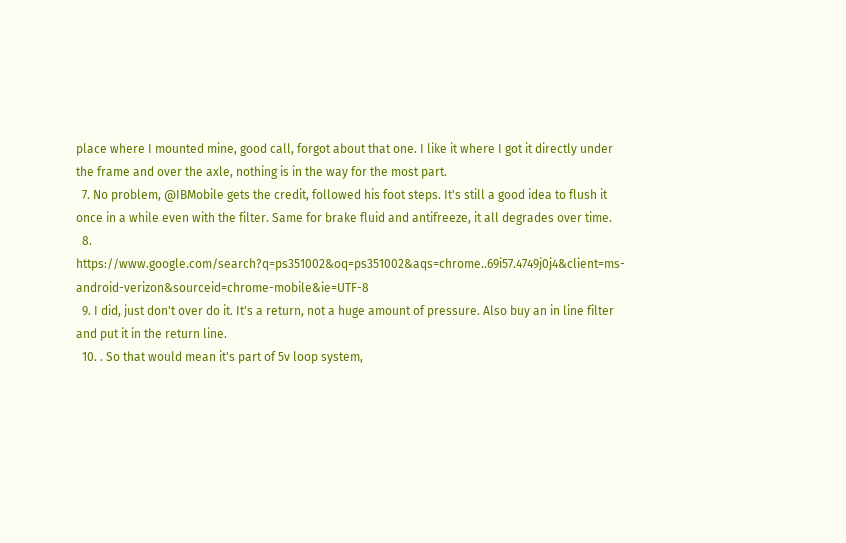place where I mounted mine, good call, forgot about that one. I like it where I got it directly under the frame and over the axle, nothing is in the way for the most part.
  7. No problem, @IBMobile gets the credit, followed his foot steps. It's still a good idea to flush it once in a while even with the filter. Same for brake fluid and antifreeze, it all degrades over time.
  8. https://www.google.com/search?q=ps351002&oq=ps351002&aqs=chrome..69i57.4749j0j4&client=ms-android-verizon&sourceid=chrome-mobile&ie=UTF-8
  9. I did, just don't over do it. It's a return, not a huge amount of pressure. Also buy an in line filter and put it in the return line.
  10. . So that would mean it's part of 5v loop system,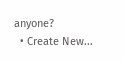anyone?
  • Create New...